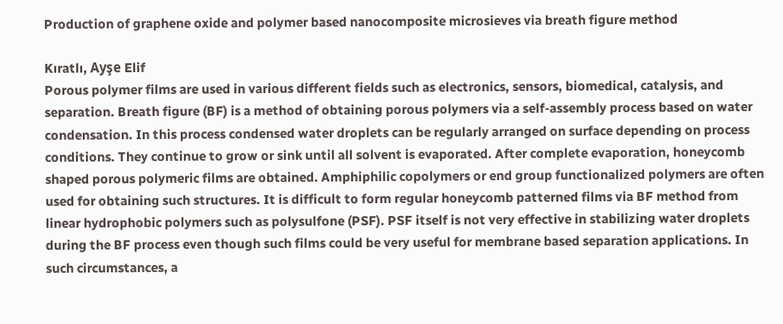Production of graphene oxide and polymer based nanocomposite microsieves via breath figure method

Kıratlı, Ayşe Elif
Porous polymer films are used in various different fields such as electronics, sensors, biomedical, catalysis, and separation. Breath figure (BF) is a method of obtaining porous polymers via a self-assembly process based on water condensation. In this process condensed water droplets can be regularly arranged on surface depending on process conditions. They continue to grow or sink until all solvent is evaporated. After complete evaporation, honeycomb shaped porous polymeric films are obtained. Amphiphilic copolymers or end group functionalized polymers are often used for obtaining such structures. It is difficult to form regular honeycomb patterned films via BF method from linear hydrophobic polymers such as polysulfone (PSF). PSF itself is not very effective in stabilizing water droplets during the BF process even though such films could be very useful for membrane based separation applications. In such circumstances, a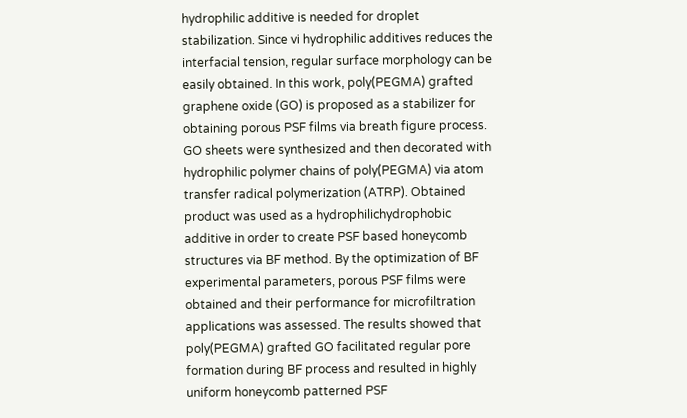hydrophilic additive is needed for droplet stabilization. Since vi hydrophilic additives reduces the interfacial tension, regular surface morphology can be easily obtained. In this work, poly(PEGMA) grafted graphene oxide (GO) is proposed as a stabilizer for obtaining porous PSF films via breath figure process. GO sheets were synthesized and then decorated with hydrophilic polymer chains of poly(PEGMA) via atom transfer radical polymerization (ATRP). Obtained product was used as a hydrophilichydrophobic additive in order to create PSF based honeycomb structures via BF method. By the optimization of BF experimental parameters, porous PSF films were obtained and their performance for microfiltration applications was assessed. The results showed that poly(PEGMA) grafted GO facilitated regular pore formation during BF process and resulted in highly uniform honeycomb patterned PSF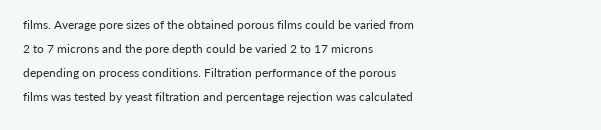films. Average pore sizes of the obtained porous films could be varied from 2 to 7 microns and the pore depth could be varied 2 to 17 microns depending on process conditions. Filtration performance of the porous films was tested by yeast filtration and percentage rejection was calculated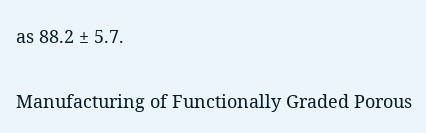as 88.2 ± 5.7.


Manufacturing of Functionally Graded Porous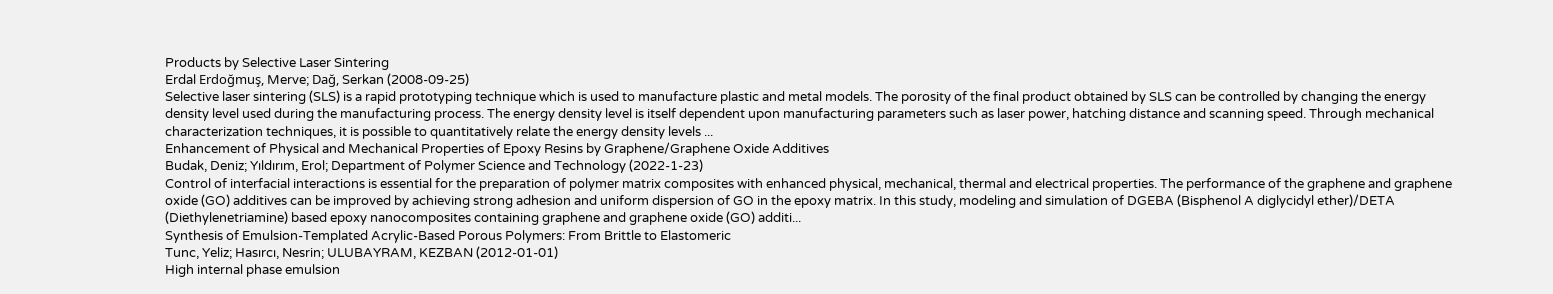Products by Selective Laser Sintering
Erdal Erdoğmuş, Merve; Dağ, Serkan (2008-09-25)
Selective laser sintering (SLS) is a rapid prototyping technique which is used to manufacture plastic and metal models. The porosity of the final product obtained by SLS can be controlled by changing the energy density level used during the manufacturing process. The energy density level is itself dependent upon manufacturing parameters such as laser power, hatching distance and scanning speed. Through mechanical characterization techniques, it is possible to quantitatively relate the energy density levels ...
Enhancement of Physical and Mechanical Properties of Epoxy Resins by Graphene/Graphene Oxide Additives
Budak, Deniz; Yıldırım, Erol; Department of Polymer Science and Technology (2022-1-23)
Control of interfacial interactions is essential for the preparation of polymer matrix composites with enhanced physical, mechanical, thermal and electrical properties. The performance of the graphene and graphene oxide (GO) additives can be improved by achieving strong adhesion and uniform dispersion of GO in the epoxy matrix. In this study, modeling and simulation of DGEBA (Bisphenol A diglycidyl ether)/DETA (Diethylenetriamine) based epoxy nanocomposites containing graphene and graphene oxide (GO) additi...
Synthesis of Emulsion-Templated Acrylic-Based Porous Polymers: From Brittle to Elastomeric
Tunc, Yeliz; Hasırcı, Nesrin; ULUBAYRAM, KEZBAN (2012-01-01)
High internal phase emulsion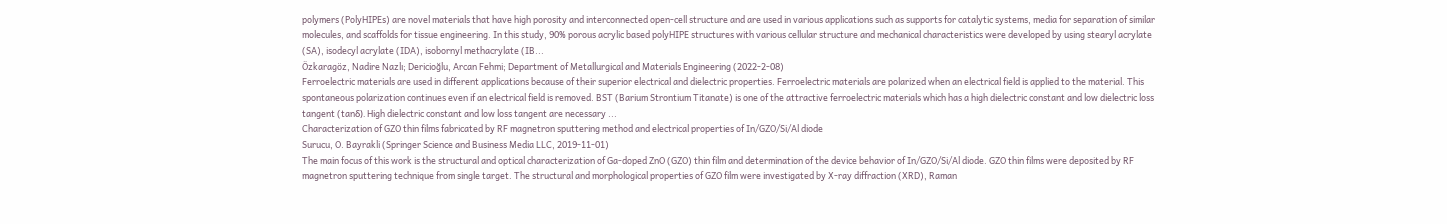polymers (PolyHIPEs) are novel materials that have high porosity and interconnected open-cell structure and are used in various applications such as supports for catalytic systems, media for separation of similar molecules, and scaffolds for tissue engineering. In this study, 90% porous acrylic based polyHIPE structures with various cellular structure and mechanical characteristics were developed by using stearyl acrylate (SA), isodecyl acrylate (IDA), isobornyl methacrylate (IB...
Özkaragöz, Nadire Nazlı; Dericioğlu, Arcan Fehmi; Department of Metallurgical and Materials Engineering (2022-2-08)
Ferroelectric materials are used in different applications because of their superior electrical and dielectric properties. Ferroelectric materials are polarized when an electrical field is applied to the material. This spontaneous polarization continues even if an electrical field is removed. BST (Barium Strontium Titanate) is one of the attractive ferroelectric materials which has a high dielectric constant and low dielectric loss tangent (tanδ). High dielectric constant and low loss tangent are necessary ...
Characterization of GZO thin films fabricated by RF magnetron sputtering method and electrical properties of In/GZO/Si/Al diode
Surucu, O. Bayrakli (Springer Science and Business Media LLC, 2019-11-01)
The main focus of this work is the structural and optical characterization of Ga-doped ZnO (GZO) thin film and determination of the device behavior of In/GZO/Si/Al diode. GZO thin films were deposited by RF magnetron sputtering technique from single target. The structural and morphological properties of GZO film were investigated by X-ray diffraction (XRD), Raman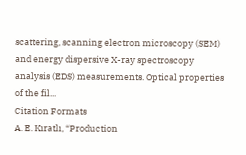scattering, scanning electron microscopy (SEM) and energy dispersive X-ray spectroscopy analysis (EDS) measurements. Optical properties of the fil...
Citation Formats
A. E. Kıratlı, “Production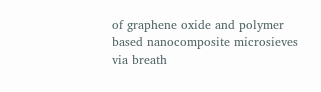of graphene oxide and polymer based nanocomposite microsieves via breath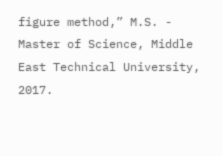figure method,” M.S. - Master of Science, Middle East Technical University, 2017.